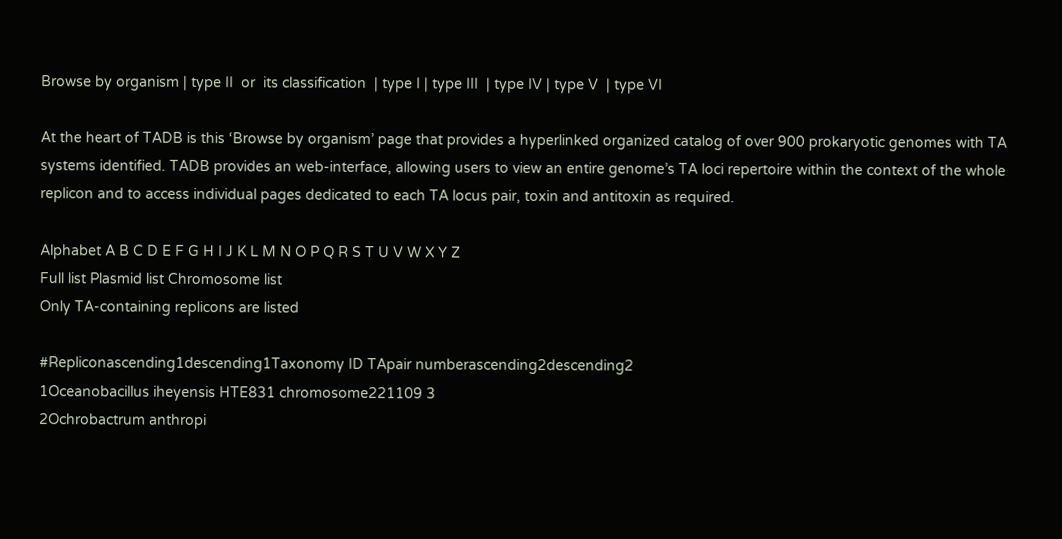Browse by organism | type II  or  its classification  | type I | type III  | type IV | type V  | type VI

At the heart of TADB is this ‘Browse by organism’ page that provides a hyperlinked organized catalog of over 900 prokaryotic genomes with TA systems identified. TADB provides an web-interface, allowing users to view an entire genome’s TA loci repertoire within the context of the whole replicon and to access individual pages dedicated to each TA locus pair, toxin and antitoxin as required.

Alphabet A B C D E F G H I J K L M N O P Q R S T U V W X Y Z
Full list Plasmid list Chromosome list
Only TA-containing replicons are listed

#Repliconascending1descending1Taxonomy ID TApair numberascending2descending2
1Oceanobacillus iheyensis HTE831 chromosome221109 3
2Ochrobactrum anthropi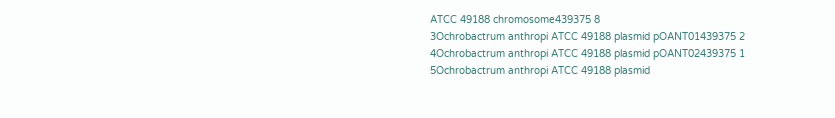ATCC 49188 chromosome439375 8
3Ochrobactrum anthropi ATCC 49188 plasmid pOANT01439375 2
4Ochrobactrum anthropi ATCC 49188 plasmid pOANT02439375 1
5Ochrobactrum anthropi ATCC 49188 plasmid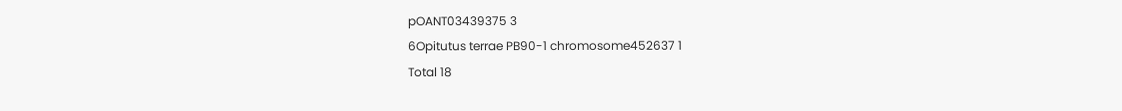pOANT03439375 3
6Opitutus terrae PB90-1 chromosome452637 1
Total 18